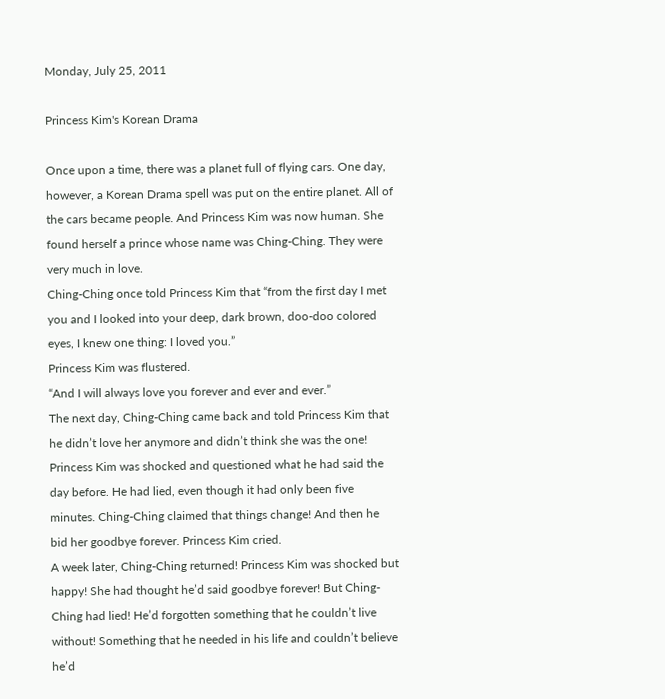Monday, July 25, 2011

Princess Kim's Korean Drama

Once upon a time, there was a planet full of flying cars. One day, however, a Korean Drama spell was put on the entire planet. All of the cars became people. And Princess Kim was now human. She found herself a prince whose name was Ching-Ching. They were very much in love.
Ching-Ching once told Princess Kim that “from the first day I met you and I looked into your deep, dark brown, doo-doo colored eyes, I knew one thing: I loved you.”
Princess Kim was flustered.
“And I will always love you forever and ever and ever.”
The next day, Ching-Ching came back and told Princess Kim that he didn’t love her anymore and didn’t think she was the one! Princess Kim was shocked and questioned what he had said the day before. He had lied, even though it had only been five minutes. Ching-Ching claimed that things change! And then he bid her goodbye forever. Princess Kim cried.
A week later, Ching-Ching returned! Princess Kim was shocked but happy! She had thought he’d said goodbye forever! But Ching-Ching had lied! He’d forgotten something that he couldn’t live without! Something that he needed in his life and couldn’t believe he’d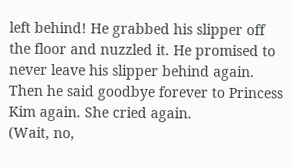left behind! He grabbed his slipper off the floor and nuzzled it. He promised to never leave his slipper behind again.
Then he said goodbye forever to Princess Kim again. She cried again.
(Wait, no,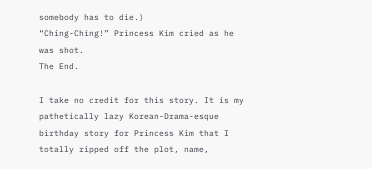somebody has to die.)
“Ching-Ching!” Princess Kim cried as he was shot.
The End.

I take no credit for this story. It is my pathetically lazy Korean-Drama-esque birthday story for Princess Kim that I totally ripped off the plot, name,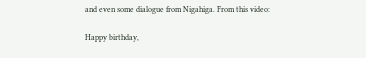and even some dialogue from Nigahiga. From this video:

Happy birthday,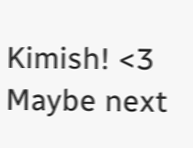Kimish! <3 Maybe next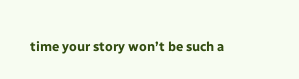time your story won’t be such a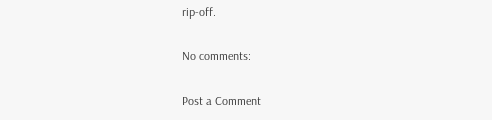rip-off.

No comments:

Post a Comment